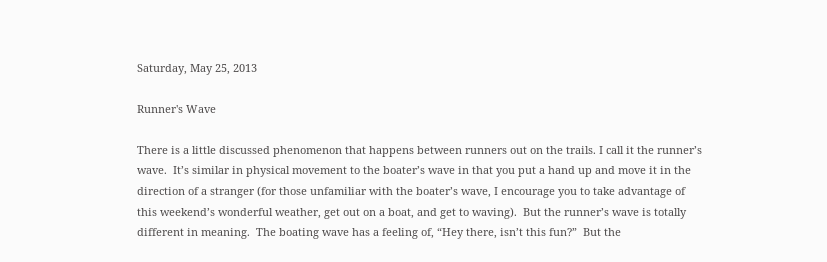Saturday, May 25, 2013

Runner's Wave

There is a little discussed phenomenon that happens between runners out on the trails. I call it the runner’s wave.  It’s similar in physical movement to the boater’s wave in that you put a hand up and move it in the direction of a stranger (for those unfamiliar with the boater’s wave, I encourage you to take advantage of this weekend’s wonderful weather, get out on a boat, and get to waving).  But the runner’s wave is totally different in meaning.  The boating wave has a feeling of, “Hey there, isn’t this fun?”  But the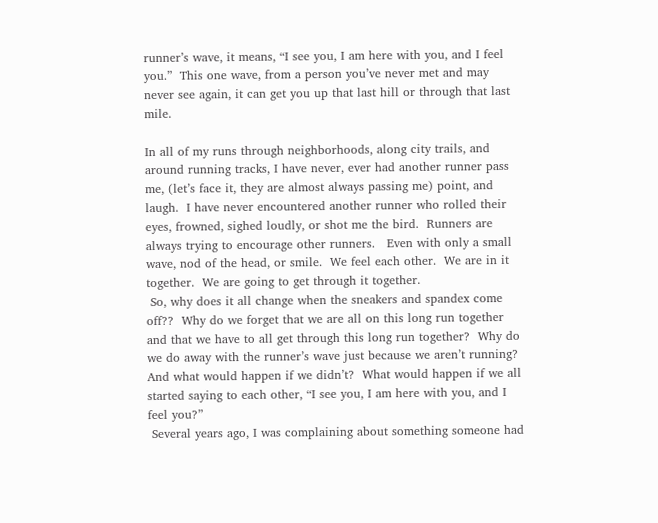runner’s wave, it means, “I see you, I am here with you, and I feel you.”  This one wave, from a person you’ve never met and may never see again, it can get you up that last hill or through that last mile.

In all of my runs through neighborhoods, along city trails, and around running tracks, I have never, ever had another runner pass me, (let’s face it, they are almost always passing me) point, and laugh.  I have never encountered another runner who rolled their eyes, frowned, sighed loudly, or shot me the bird.  Runners are always trying to encourage other runners.   Even with only a small wave, nod of the head, or smile.  We feel each other.  We are in it together.  We are going to get through it together.
 So, why does it all change when the sneakers and spandex come off??  Why do we forget that we are all on this long run together and that we have to all get through this long run together?  Why do we do away with the runner’s wave just because we aren’t running?
And what would happen if we didn’t?  What would happen if we all started saying to each other, “I see you, I am here with you, and I feel you?”
 Several years ago, I was complaining about something someone had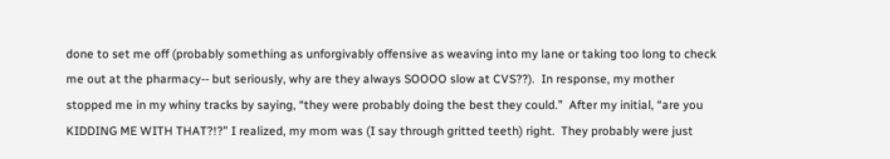done to set me off (probably something as unforgivably offensive as weaving into my lane or taking too long to check me out at the pharmacy-- but seriously, why are they always SOOOO slow at CVS??).  In response, my mother stopped me in my whiny tracks by saying, “they were probably doing the best they could.”  After my initial, “are you KIDDING ME WITH THAT?!?” I realized, my mom was (I say through gritted teeth) right.  They probably were just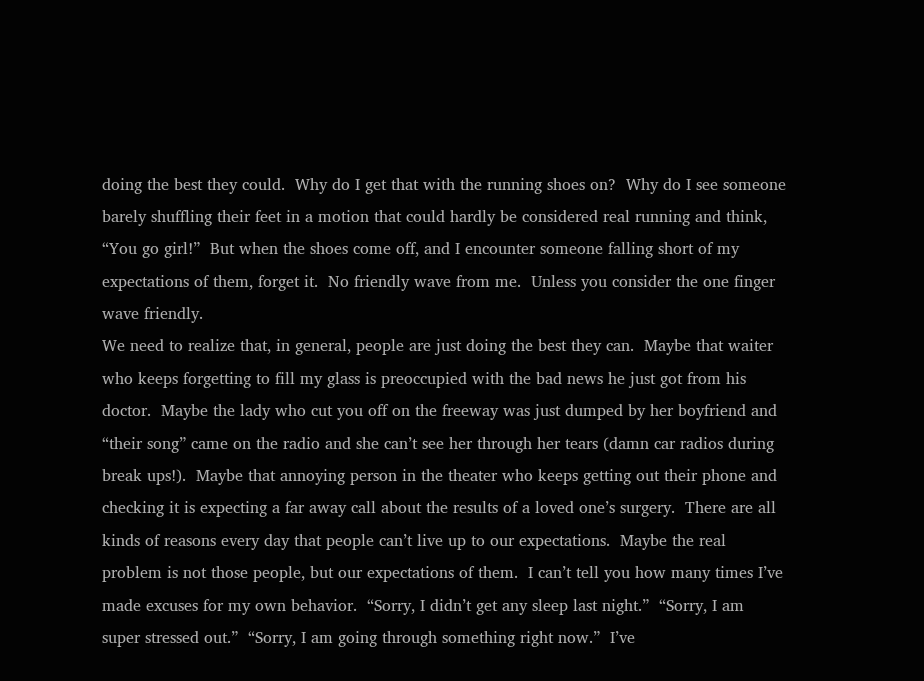doing the best they could.  Why do I get that with the running shoes on?  Why do I see someone barely shuffling their feet in a motion that could hardly be considered real running and think, “You go girl!”  But when the shoes come off, and I encounter someone falling short of my expectations of them, forget it.  No friendly wave from me.  Unless you consider the one finger wave friendly.
We need to realize that, in general, people are just doing the best they can.  Maybe that waiter who keeps forgetting to fill my glass is preoccupied with the bad news he just got from his doctor.  Maybe the lady who cut you off on the freeway was just dumped by her boyfriend and “their song” came on the radio and she can’t see her through her tears (damn car radios during break ups!).  Maybe that annoying person in the theater who keeps getting out their phone and checking it is expecting a far away call about the results of a loved one’s surgery.  There are all kinds of reasons every day that people can’t live up to our expectations.  Maybe the real problem is not those people, but our expectations of them.  I can’t tell you how many times I’ve made excuses for my own behavior.  “Sorry, I didn’t get any sleep last night.”  “Sorry, I am super stressed out.”  “Sorry, I am going through something right now.”  I’ve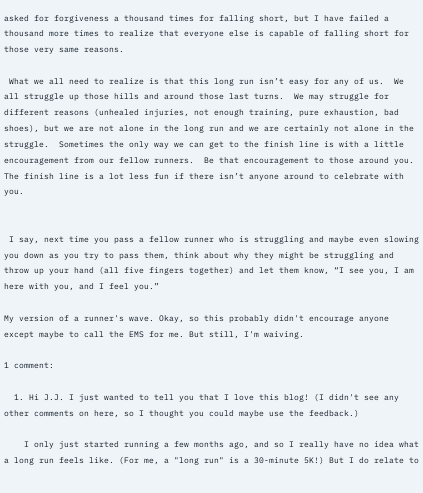asked for forgiveness a thousand times for falling short, but I have failed a thousand more times to realize that everyone else is capable of falling short for those very same reasons.

 What we all need to realize is that this long run isn’t easy for any of us.  We all struggle up those hills and around those last turns.  We may struggle for different reasons (unhealed injuries, not enough training, pure exhaustion, bad shoes), but we are not alone in the long run and we are certainly not alone in the struggle.  Sometimes the only way we can get to the finish line is with a little encouragement from our fellow runners.  Be that encouragement to those around you.  The finish line is a lot less fun if there isn’t anyone around to celebrate with you.


 I say, next time you pass a fellow runner who is struggling and maybe even slowing you down as you try to pass them, think about why they might be struggling and throw up your hand (all five fingers together) and let them know, “I see you, I am here with you, and I feel you.”

My version of a runner's wave. Okay, so this probably didn't encourage anyone except maybe to call the EMS for me. But still, I'm waiving.

1 comment:

  1. Hi J.J. I just wanted to tell you that I love this blog! (I didn't see any other comments on here, so I thought you could maybe use the feedback.)

    I only just started running a few months ago, and so I really have no idea what a long run feels like. (For me, a "long run" is a 30-minute 5K!) But I do relate to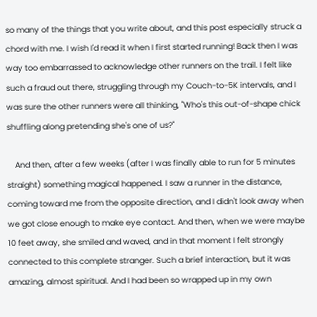so many of the things that you write about, and this post especially struck a chord with me. I wish I'd read it when I first started running! Back then I was way too embarrassed to acknowledge other runners on the trail. I felt like such a fraud out there, struggling through my Couch-to-5K intervals, and I was sure the other runners were all thinking, "Who's this out-of-shape chick shuffling along pretending she's one of us?"

    And then, after a few weeks (after I was finally able to run for 5 minutes straight) something magical happened. I saw a runner in the distance, coming toward me from the opposite direction, and I didn't look away when we got close enough to make eye contact. And then, when we were maybe 10 feet away, she smiled and waved, and in that moment I felt strongly connected to this complete stranger. Such a brief interaction, but it was amazing, almost spiritual. And I had been so wrapped up in my own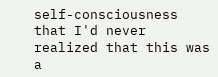self-consciousness that I'd never realized that this was a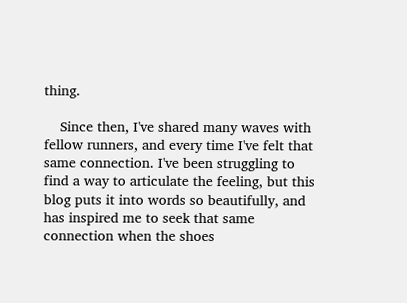thing.

    Since then, I've shared many waves with fellow runners, and every time I've felt that same connection. I've been struggling to find a way to articulate the feeling, but this blog puts it into words so beautifully, and has inspired me to seek that same connection when the shoes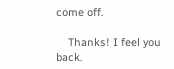come off.

    Thanks! I feel you back.